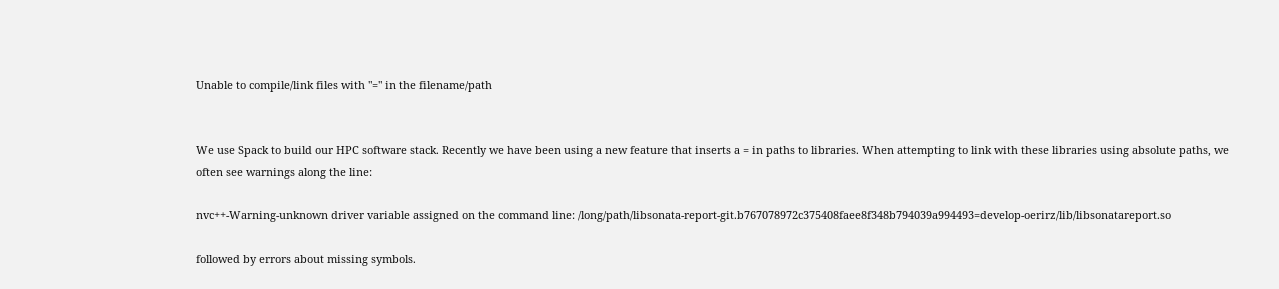Unable to compile/link files with "=" in the filename/path


We use Spack to build our HPC software stack. Recently we have been using a new feature that inserts a = in paths to libraries. When attempting to link with these libraries using absolute paths, we often see warnings along the line:

nvc++-Warning-unknown driver variable assigned on the command line: /long/path/libsonata-report-git.b767078972c375408faee8f348b794039a994493=develop-oerirz/lib/libsonatareport.so

followed by errors about missing symbols.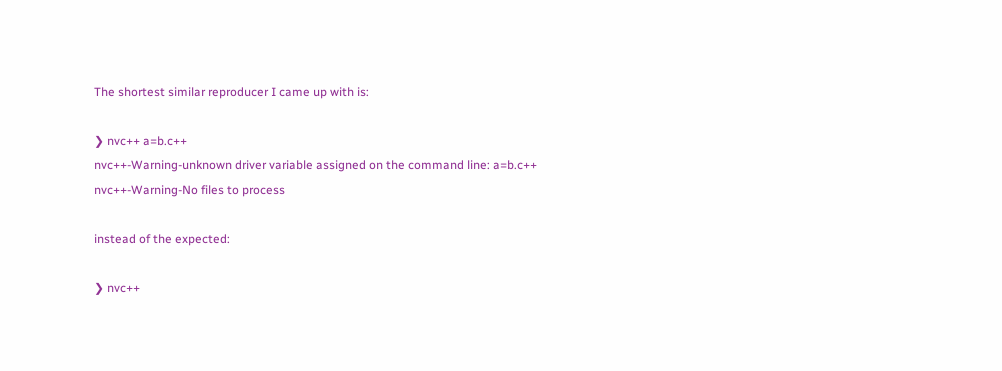The shortest similar reproducer I came up with is:

❯ nvc++ a=b.c++
nvc++-Warning-unknown driver variable assigned on the command line: a=b.c++
nvc++-Warning-No files to process

instead of the expected:

❯ nvc++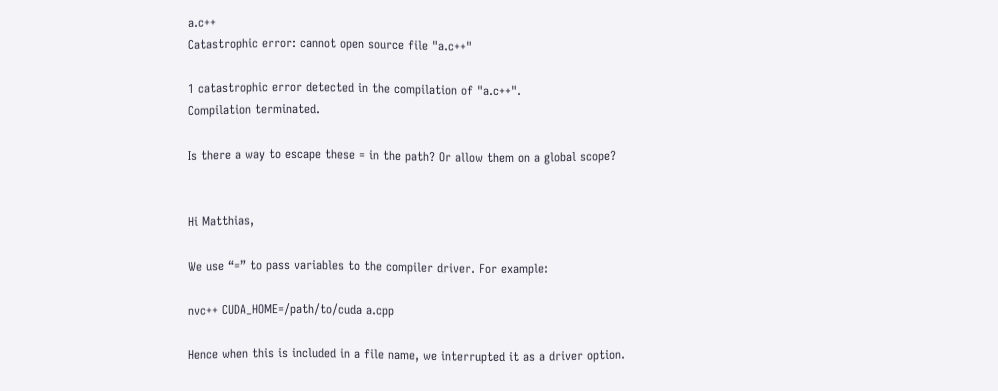a.c++
Catastrophic error: cannot open source file "a.c++"

1 catastrophic error detected in the compilation of "a.c++".
Compilation terminated.

Is there a way to escape these = in the path? Or allow them on a global scope?


Hi Matthias,

We use “=” to pass variables to the compiler driver. For example:

nvc++ CUDA_HOME=/path/to/cuda a.cpp

Hence when this is included in a file name, we interrupted it as a driver option.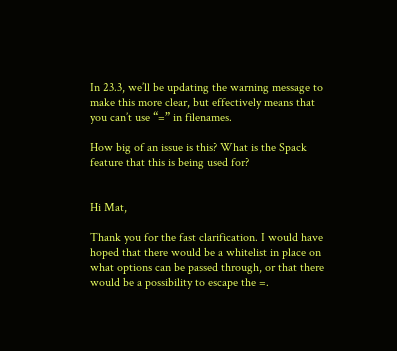In 23.3, we’ll be updating the warning message to make this more clear, but effectively means that you can’t use “=” in filenames.

How big of an issue is this? What is the Spack feature that this is being used for?


Hi Mat,

Thank you for the fast clarification. I would have hoped that there would be a whitelist in place on what options can be passed through, or that there would be a possibility to escape the =.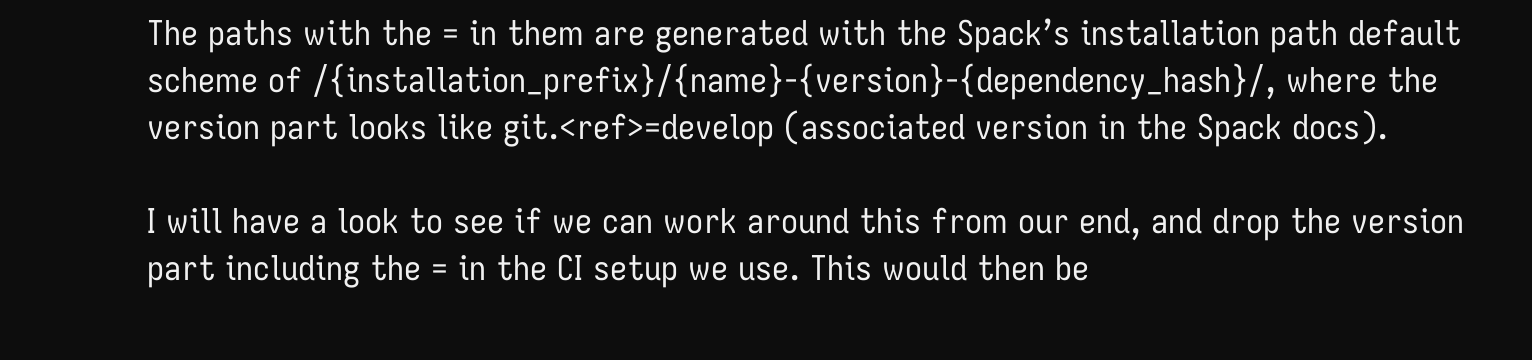The paths with the = in them are generated with the Spack’s installation path default scheme of /{installation_prefix}/{name}-{version}-{dependency_hash}/, where the version part looks like git.<ref>=develop (associated version in the Spack docs).

I will have a look to see if we can work around this from our end, and drop the version part including the = in the CI setup we use. This would then be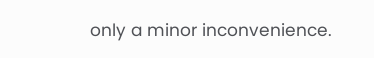only a minor inconvenience.